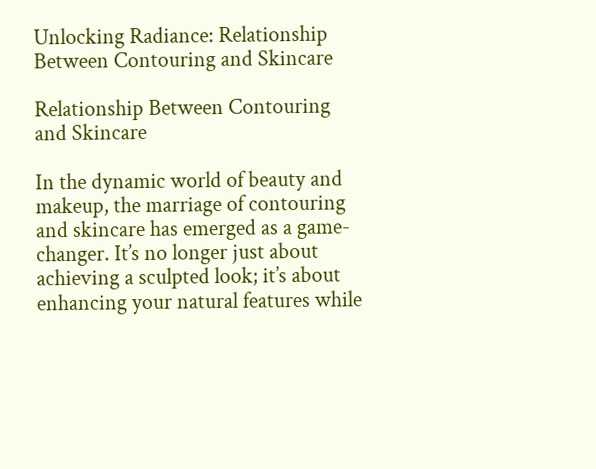Unlocking Radiance: Relationship Between Contouring and Skincare

Relationship Between Contouring and Skincare

In the dynamic world of beauty and makeup, the marriage of contouring and skincare has emerged as a game-changer. It’s no longer just about achieving a sculpted look; it’s about enhancing your natural features while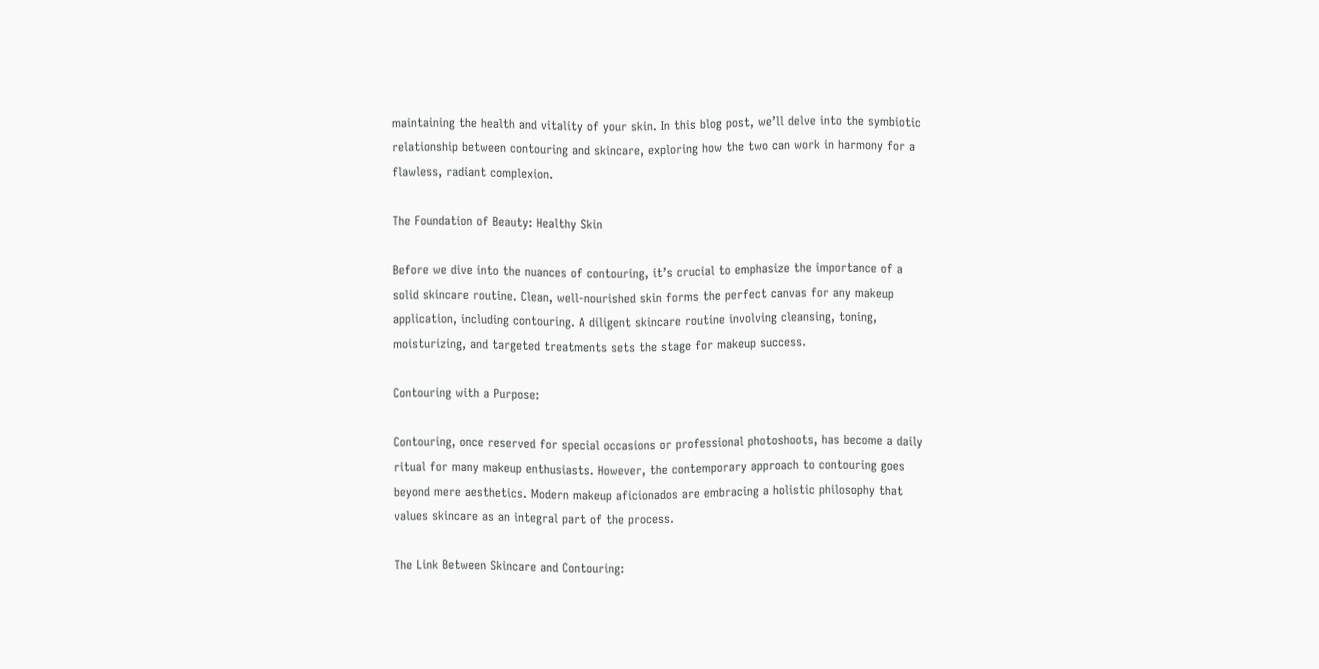maintaining the health and vitality of your skin. In this blog post, we’ll delve into the symbiotic relationship between contouring and skincare, exploring how the two can work in harmony for a flawless, radiant complexion.

The Foundation of Beauty: Healthy Skin

Before we dive into the nuances of contouring, it’s crucial to emphasize the importance of a solid skincare routine. Clean, well-nourished skin forms the perfect canvas for any makeup application, including contouring. A diligent skincare routine involving cleansing, toning, moisturizing, and targeted treatments sets the stage for makeup success.

Contouring with a Purpose:

Contouring, once reserved for special occasions or professional photoshoots, has become a daily ritual for many makeup enthusiasts. However, the contemporary approach to contouring goes beyond mere aesthetics. Modern makeup aficionados are embracing a holistic philosophy that values skincare as an integral part of the process.

The Link Between Skincare and Contouring: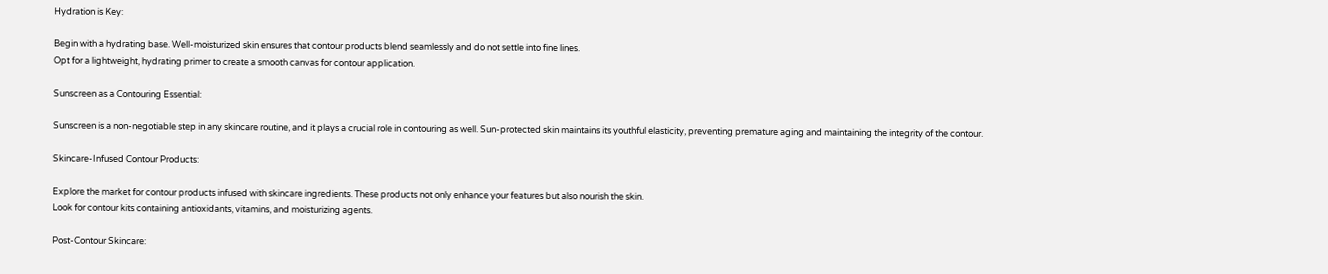Hydration is Key:

Begin with a hydrating base. Well-moisturized skin ensures that contour products blend seamlessly and do not settle into fine lines.
Opt for a lightweight, hydrating primer to create a smooth canvas for contour application.

Sunscreen as a Contouring Essential:

Sunscreen is a non-negotiable step in any skincare routine, and it plays a crucial role in contouring as well. Sun-protected skin maintains its youthful elasticity, preventing premature aging and maintaining the integrity of the contour.

Skincare-Infused Contour Products:

Explore the market for contour products infused with skincare ingredients. These products not only enhance your features but also nourish the skin.
Look for contour kits containing antioxidants, vitamins, and moisturizing agents.

Post-Contour Skincare: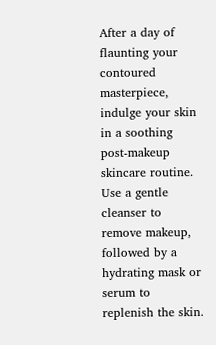After a day of flaunting your contoured masterpiece, indulge your skin in a soothing post-makeup skincare routine. Use a gentle cleanser to remove makeup, followed by a hydrating mask or serum to replenish the skin.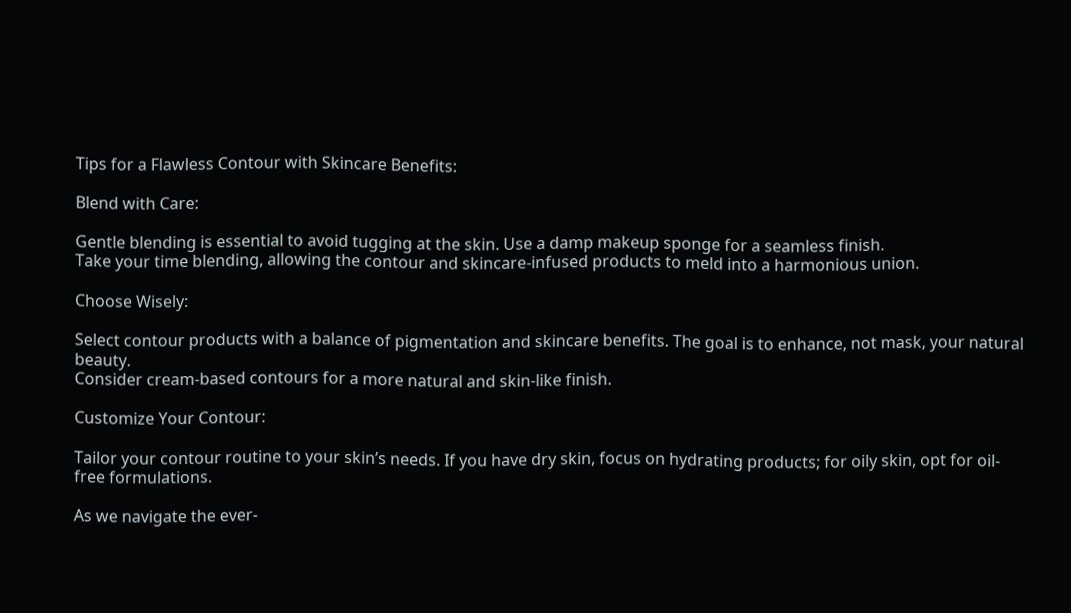Tips for a Flawless Contour with Skincare Benefits:

Blend with Care:

Gentle blending is essential to avoid tugging at the skin. Use a damp makeup sponge for a seamless finish.
Take your time blending, allowing the contour and skincare-infused products to meld into a harmonious union.

Choose Wisely:

Select contour products with a balance of pigmentation and skincare benefits. The goal is to enhance, not mask, your natural beauty.
Consider cream-based contours for a more natural and skin-like finish.

Customize Your Contour:

Tailor your contour routine to your skin’s needs. If you have dry skin, focus on hydrating products; for oily skin, opt for oil-free formulations.

As we navigate the ever-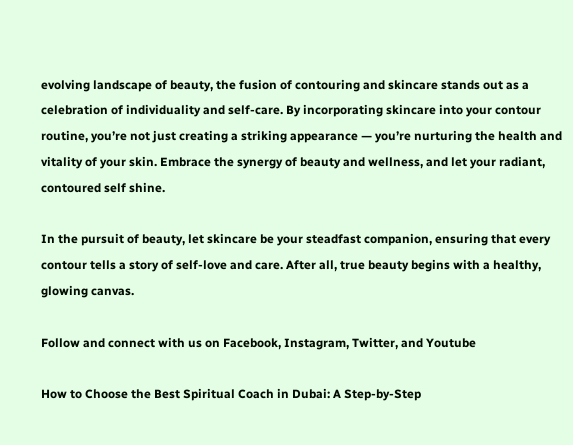evolving landscape of beauty, the fusion of contouring and skincare stands out as a celebration of individuality and self-care. By incorporating skincare into your contour routine, you’re not just creating a striking appearance — you’re nurturing the health and vitality of your skin. Embrace the synergy of beauty and wellness, and let your radiant, contoured self shine.

In the pursuit of beauty, let skincare be your steadfast companion, ensuring that every contour tells a story of self-love and care. After all, true beauty begins with a healthy, glowing canvas.

Follow and connect with us on Facebook, Instagram, Twitter, and Youtube

How to Choose the Best Spiritual Coach in Dubai: A Step-by-Step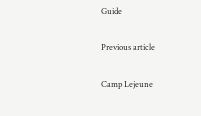Guide

Previous article

Camp Lejeune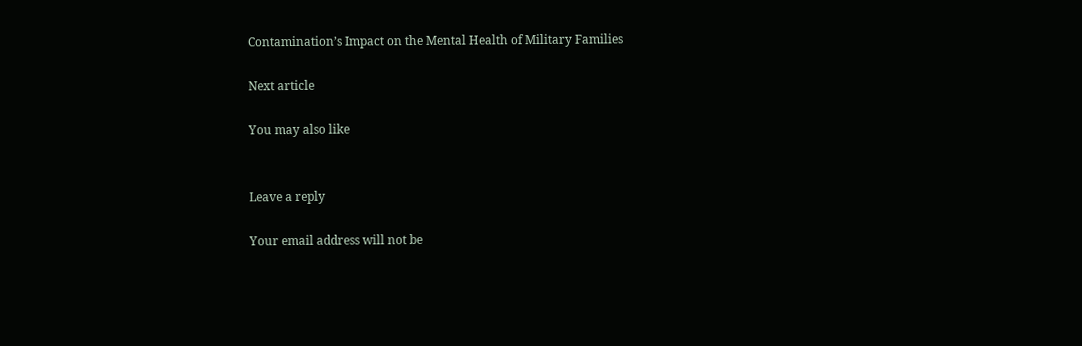Contamination’s Impact on the Mental Health of Military Families

Next article

You may also like


Leave a reply

Your email address will not be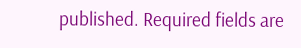published. Required fields are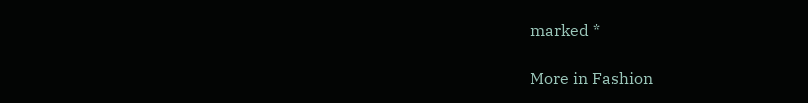marked *

More in Fashion